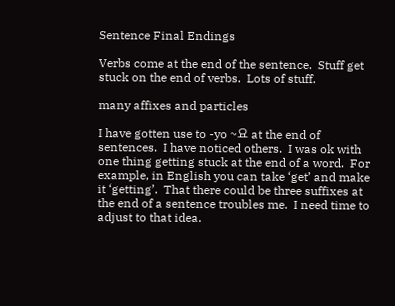Sentence Final Endings

Verbs come at the end of the sentence.  Stuff get stuck on the end of verbs.  Lots of stuff.

many affixes and particles

I have gotten use to -yo ~요 at the end of sentences.  I have noticed others.  I was ok with one thing getting stuck at the end of a word.  For example, in English you can take ‘get’ and make it ‘getting’.  That there could be three suffixes at the end of a sentence troubles me.  I need time to adjust to that idea.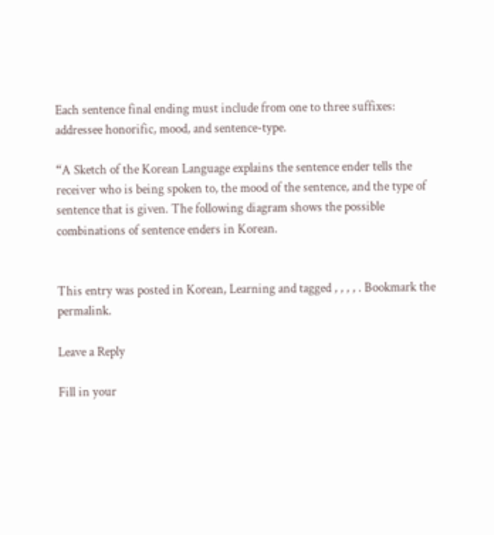Each sentence final ending must include from one to three suffixes: addressee honorific, mood, and sentence-type.

“A Sketch of the Korean Language explains the sentence ender tells the receiver who is being spoken to, the mood of the sentence, and the type of sentence that is given. The following diagram shows the possible combinations of sentence enders in Korean.


This entry was posted in Korean, Learning and tagged , , , , . Bookmark the permalink.

Leave a Reply

Fill in your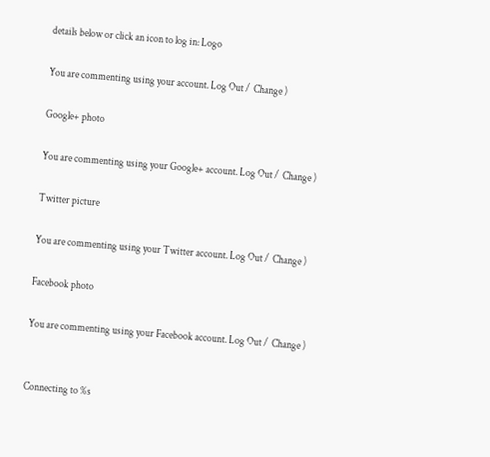details below or click an icon to log in: Logo

You are commenting using your account. Log Out /  Change )

Google+ photo

You are commenting using your Google+ account. Log Out /  Change )

Twitter picture

You are commenting using your Twitter account. Log Out /  Change )

Facebook photo

You are commenting using your Facebook account. Log Out /  Change )


Connecting to %s